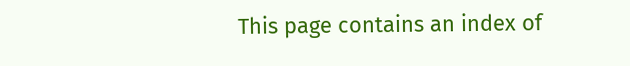This page contains an index of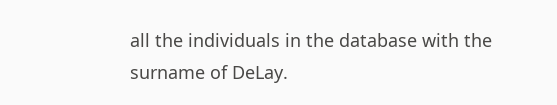all the individuals in the database with the surname of DeLay.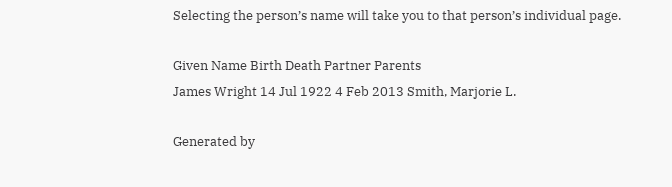Selecting the person’s name will take you to that person’s individual page.

Given Name Birth Death Partner Parents
James Wright 14 Jul 1922 4 Feb 2013 Smith, Marjorie L.

Generated by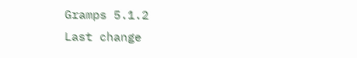Gramps 5.1.2
Last change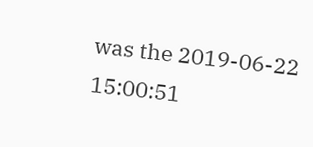was the 2019-06-22 15:00:51